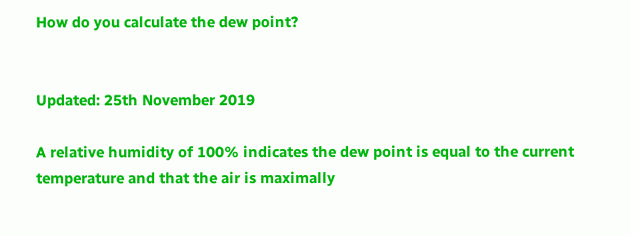How do you calculate the dew point?


Updated: 25th November 2019

A relative humidity of 100% indicates the dew point is equal to the current temperature and that the air is maximally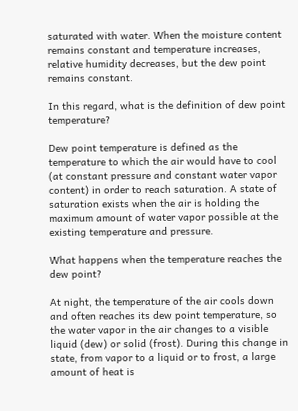saturated with water. When the moisture content remains constant and temperature increases, relative humidity decreases, but the dew point remains constant.

In this regard, what is the definition of dew point temperature?

Dew point temperature is defined as the temperature to which the air would have to cool (at constant pressure and constant water vapor content) in order to reach saturation. A state of saturation exists when the air is holding the maximum amount of water vapor possible at the existing temperature and pressure.

What happens when the temperature reaches the dew point?

At night, the temperature of the air cools down and often reaches its dew point temperature, so the water vapor in the air changes to a visible liquid (dew) or solid (frost). During this change in state, from vapor to a liquid or to frost, a large amount of heat is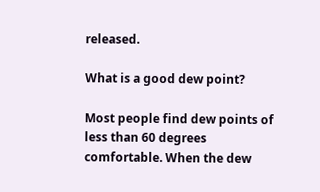released.

What is a good dew point?

Most people find dew points of less than 60 degrees comfortable. When the dew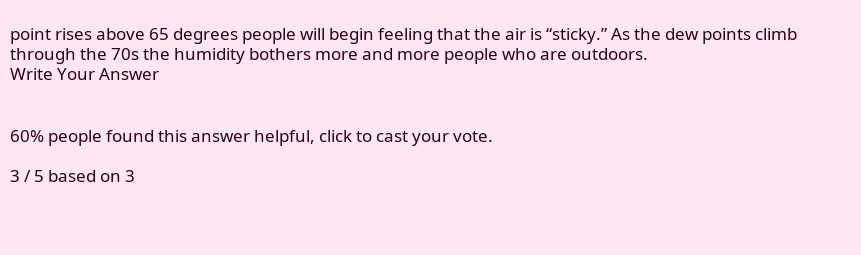point rises above 65 degrees people will begin feeling that the air is “sticky.” As the dew points climb through the 70s the humidity bothers more and more people who are outdoors.
Write Your Answer


60% people found this answer helpful, click to cast your vote.

3 / 5 based on 3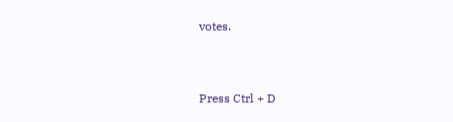votes.


Press Ctrl + D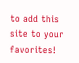to add this site to your favorites!